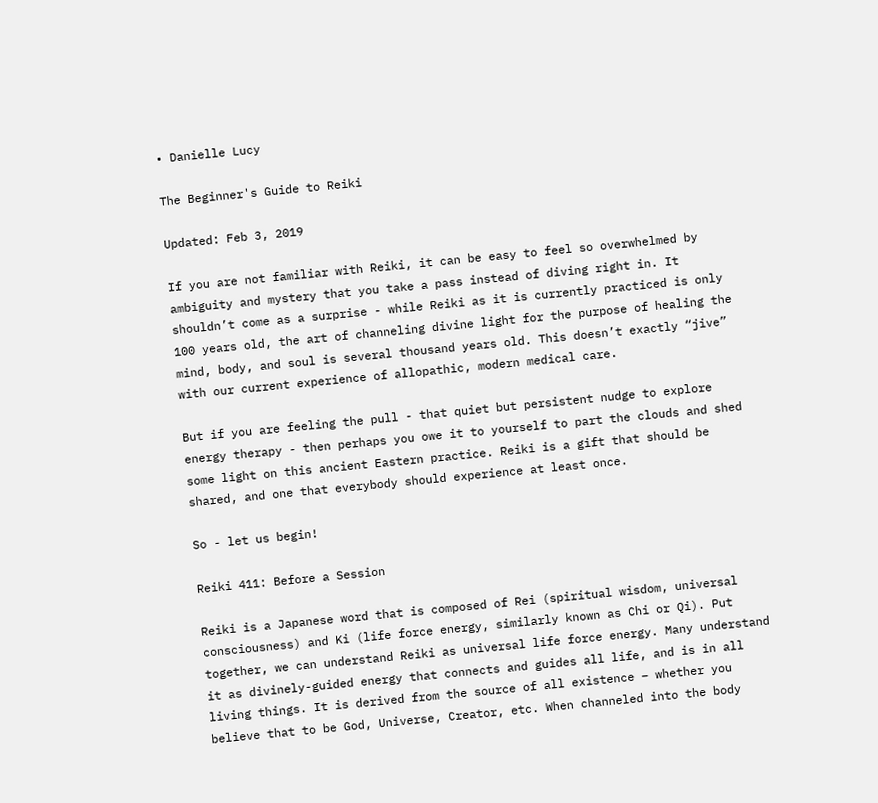• Danielle Lucy

The Beginner's Guide to Reiki

Updated: Feb 3, 2019

If you are not familiar with Reiki, it can be easy to feel so overwhelmed by ambiguity and mystery that you take a pass instead of diving right in. It shouldn’t come as a surprise - while Reiki as it is currently practiced is only 100 years old, the art of channeling divine light for the purpose of healing the mind, body, and soul is several thousand years old. This doesn’t exactly “jive” with our current experience of allopathic, modern medical care.

But if you are feeling the pull - that quiet but persistent nudge to explore energy therapy - then perhaps you owe it to yourself to part the clouds and shed some light on this ancient Eastern practice. Reiki is a gift that should be shared, and one that everybody should experience at least once.

So - let us begin!

Reiki 411: Before a Session

Reiki is a Japanese word that is composed of Rei (spiritual wisdom, universal consciousness) and Ki (life force energy, similarly known as Chi or Qi). Put together, we can understand Reiki as universal life force energy. Many understand it as divinely-guided energy that connects and guides all life, and is in all living things. It is derived from the source of all existence – whether you believe that to be God, Universe, Creator, etc. When channeled into the body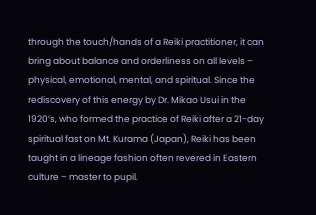through the touch/hands of a Reiki practitioner, it can bring about balance and orderliness on all levels – physical, emotional, mental, and spiritual. Since the rediscovery of this energy by Dr. Mikao Usui in the 1920’s, who formed the practice of Reiki after a 21-day spiritual fast on Mt. Kurama (Japan), Reiki has been taught in a lineage fashion often revered in Eastern culture – master to pupil.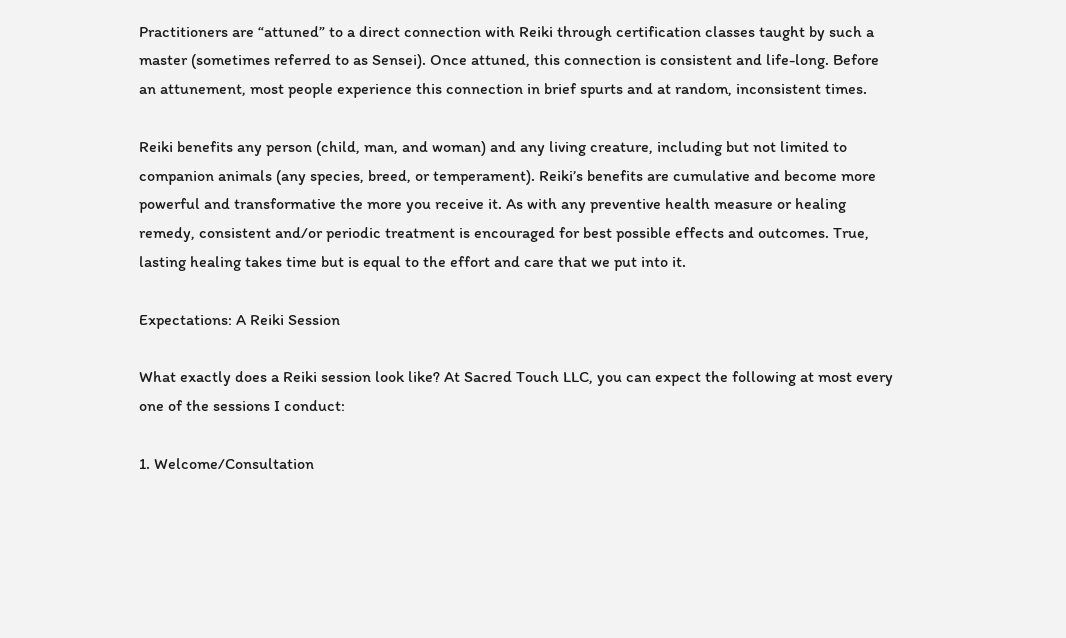Practitioners are “attuned” to a direct connection with Reiki through certification classes taught by such a master (sometimes referred to as Sensei). Once attuned, this connection is consistent and life-long. Before an attunement, most people experience this connection in brief spurts and at random, inconsistent times.

Reiki benefits any person (child, man, and woman) and any living creature, including but not limited to companion animals (any species, breed, or temperament). Reiki’s benefits are cumulative and become more powerful and transformative the more you receive it. As with any preventive health measure or healing remedy, consistent and/or periodic treatment is encouraged for best possible effects and outcomes. True, lasting healing takes time but is equal to the effort and care that we put into it.

Expectations: A Reiki Session

What exactly does a Reiki session look like? At Sacred Touch LLC, you can expect the following at most every one of the sessions I conduct:

1. Welcome/Consultation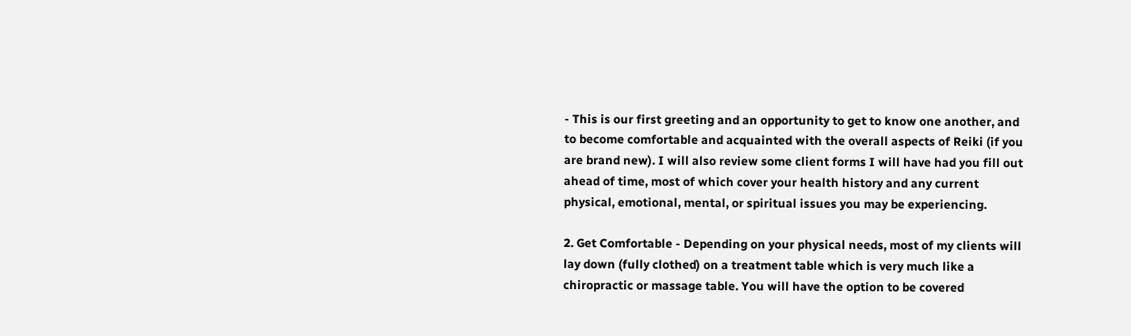- This is our first greeting and an opportunity to get to know one another, and to become comfortable and acquainted with the overall aspects of Reiki (if you are brand new). I will also review some client forms I will have had you fill out ahead of time, most of which cover your health history and any current physical, emotional, mental, or spiritual issues you may be experiencing.

2. Get Comfortable - Depending on your physical needs, most of my clients will lay down (fully clothed) on a treatment table which is very much like a chiropractic or massage table. You will have the option to be covered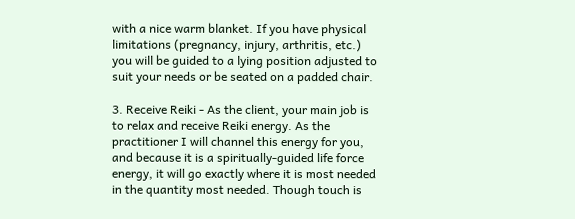with a nice warm blanket. If you have physical limitations (pregnancy, injury, arthritis, etc.) you will be guided to a lying position adjusted to suit your needs or be seated on a padded chair.

3. Receive Reiki - As the client, your main job is to relax and receive Reiki energy. As the practitioner I will channel this energy for you, and because it is a spiritually-guided life force energy, it will go exactly where it is most needed in the quantity most needed. Though touch is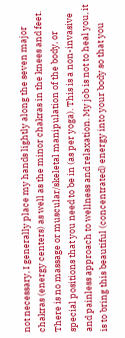not necessary, I generally place my hands lightly along the seven major chakras (energy centers) as well as the minor chakras in the knees and feet. There is no massage or muscular/skeletal manipulation of the body, or special positions that you need to be in (as per yoga). This is a non-invasive and painless approach to wellness and relaxation. My job is not to heal you, it is to bring this beautiful (concentrated) energy into your body so that you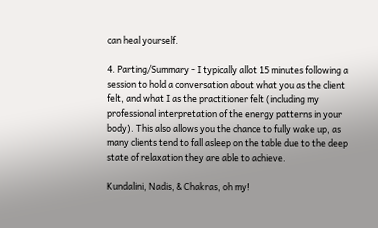can heal yourself.

4. Parting/Summary - I typically allot 15 minutes following a session to hold a conversation about what you as the client felt, and what I as the practitioner felt (including my professional interpretation of the energy patterns in your body). This also allows you the chance to fully wake up, as many clients tend to fall asleep on the table due to the deep state of relaxation they are able to achieve.

Kundalini, Nadis, & Chakras, oh my!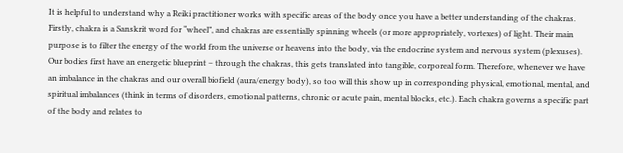It is helpful to understand why a Reiki practitioner works with specific areas of the body once you have a better understanding of the chakras. Firstly, chakra is a Sanskrit word for “wheel”, and chakras are essentially spinning wheels (or more appropriately, vortexes) of light. Their main purpose is to filter the energy of the world from the universe or heavens into the body, via the endocrine system and nervous system (plexuses). Our bodies first have an energetic blueprint – through the chakras, this gets translated into tangible, corporeal form. Therefore, whenever we have an imbalance in the chakras and our overall biofield (aura/energy body), so too will this show up in corresponding physical, emotional, mental, and spiritual imbalances (think in terms of disorders, emotional patterns, chronic or acute pain, mental blocks, etc.). Each chakra governs a specific part of the body and relates to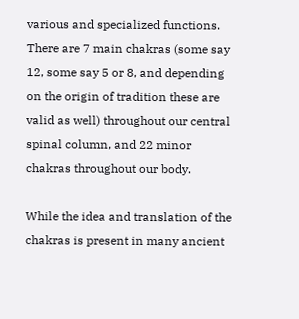various and specialized functions. There are 7 main chakras (some say 12, some say 5 or 8, and depending on the origin of tradition these are valid as well) throughout our central spinal column, and 22 minor chakras throughout our body.

While the idea and translation of the chakras is present in many ancient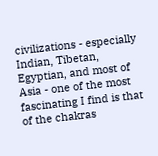civilizations - especially Indian, Tibetan, Egyptian, and most of Asia - one of the most fascinating I find is that of the chakras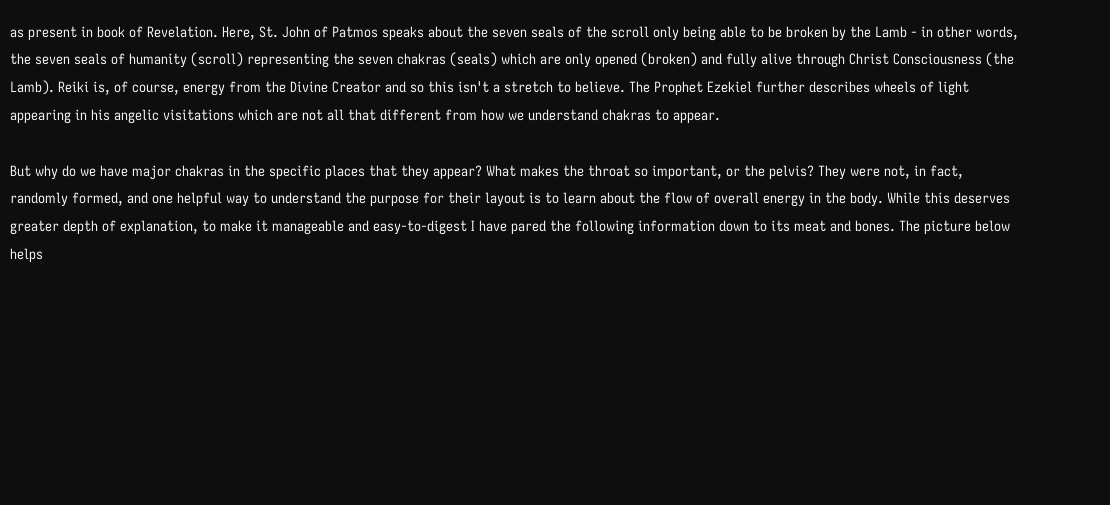as present in book of Revelation. Here, St. John of Patmos speaks about the seven seals of the scroll only being able to be broken by the Lamb - in other words, the seven seals of humanity (scroll) representing the seven chakras (seals) which are only opened (broken) and fully alive through Christ Consciousness (the Lamb). Reiki is, of course, energy from the Divine Creator and so this isn't a stretch to believe. The Prophet Ezekiel further describes wheels of light appearing in his angelic visitations which are not all that different from how we understand chakras to appear.

But why do we have major chakras in the specific places that they appear? What makes the throat so important, or the pelvis? They were not, in fact, randomly formed, and one helpful way to understand the purpose for their layout is to learn about the flow of overall energy in the body. While this deserves greater depth of explanation, to make it manageable and easy-to-digest I have pared the following information down to its meat and bones. The picture below helps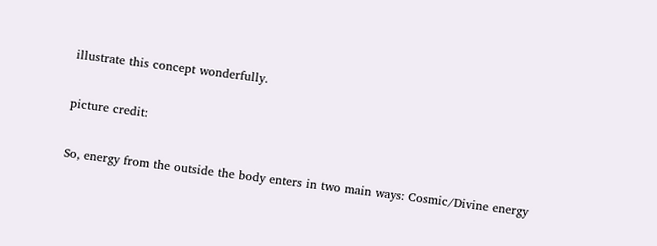illustrate this concept wonderfully.

picture credit:

So, energy from the outside the body enters in two main ways: Cosmic/Divine energy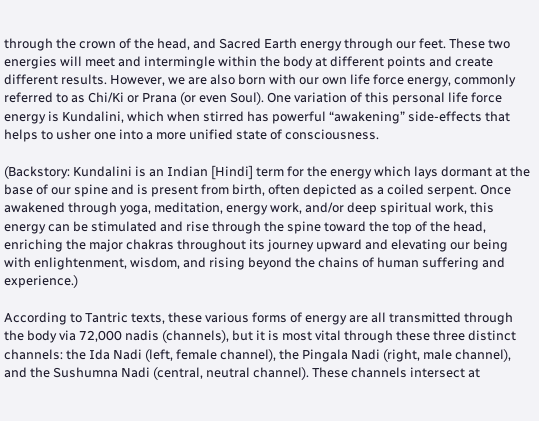through the crown of the head, and Sacred Earth energy through our feet. These two energies will meet and intermingle within the body at different points and create different results. However, we are also born with our own life force energy, commonly referred to as Chi/Ki or Prana (or even Soul). One variation of this personal life force energy is Kundalini, which when stirred has powerful “awakening” side-effects that helps to usher one into a more unified state of consciousness.

(Backstory: Kundalini is an Indian [Hindi] term for the energy which lays dormant at the base of our spine and is present from birth, often depicted as a coiled serpent. Once awakened through yoga, meditation, energy work, and/or deep spiritual work, this energy can be stimulated and rise through the spine toward the top of the head, enriching the major chakras throughout its journey upward and elevating our being with enlightenment, wisdom, and rising beyond the chains of human suffering and experience.)

According to Tantric texts, these various forms of energy are all transmitted through the body via 72,000 nadis (channels), but it is most vital through these three distinct channels: the Ida Nadi (left, female channel), the Pingala Nadi (right, male channel), and the Sushumna Nadi (central, neutral channel). These channels intersect at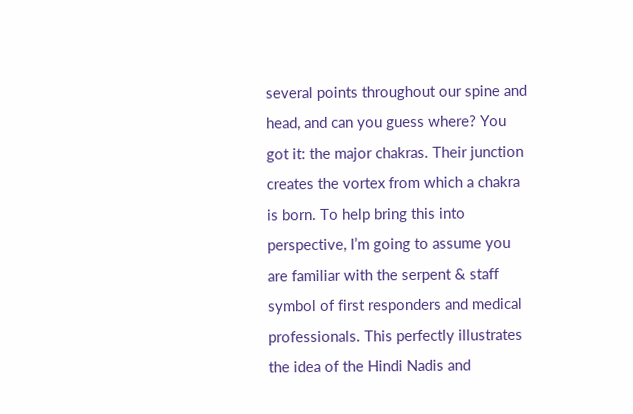several points throughout our spine and head, and can you guess where? You got it: the major chakras. Their junction creates the vortex from which a chakra is born. To help bring this into perspective, I’m going to assume you are familiar with the serpent & staff symbol of first responders and medical professionals. This perfectly illustrates the idea of the Hindi Nadis and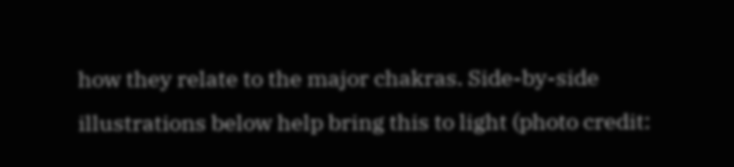how they relate to the major chakras. Side-by-side illustrations below help bring this to light (photo credit: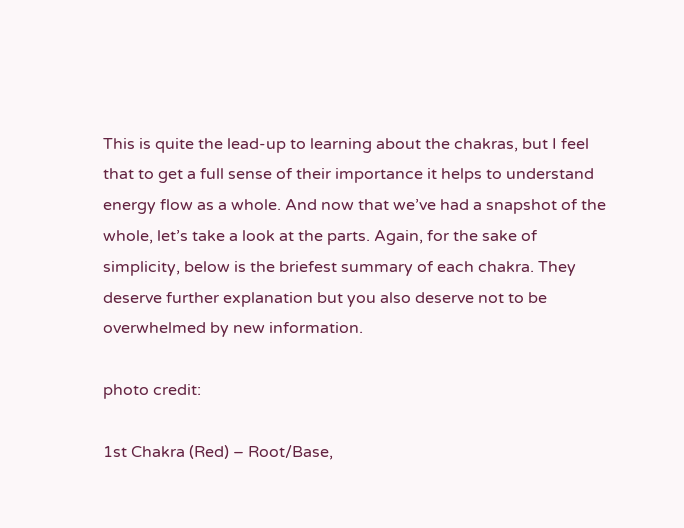This is quite the lead-up to learning about the chakras, but I feel that to get a full sense of their importance it helps to understand energy flow as a whole. And now that we’ve had a snapshot of the whole, let’s take a look at the parts. Again, for the sake of simplicity, below is the briefest summary of each chakra. They deserve further explanation but you also deserve not to be overwhelmed by new information.

photo credit:

1st Chakra (Red) – Root/Base,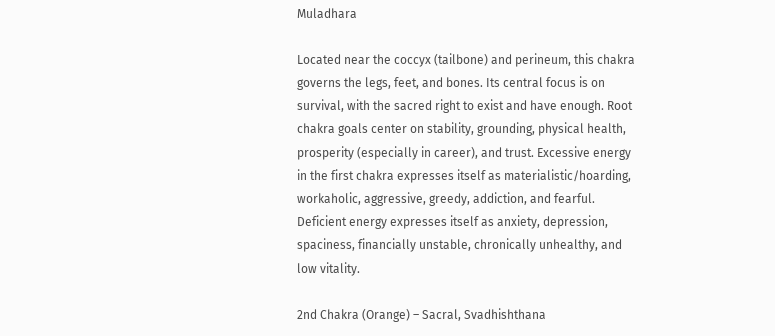Muladhara

Located near the coccyx (tailbone) and perineum, this chakra governs the legs, feet, and bones. Its central focus is on survival, with the sacred right to exist and have enough. Root chakra goals center on stability, grounding, physical health, prosperity (especially in career), and trust. Excessive energy in the first chakra expresses itself as materialistic/hoarding, workaholic, aggressive, greedy, addiction, and fearful. Deficient energy expresses itself as anxiety, depression, spaciness, financially unstable, chronically unhealthy, and low vitality.

2nd Chakra (Orange) – Sacral, Svadhishthana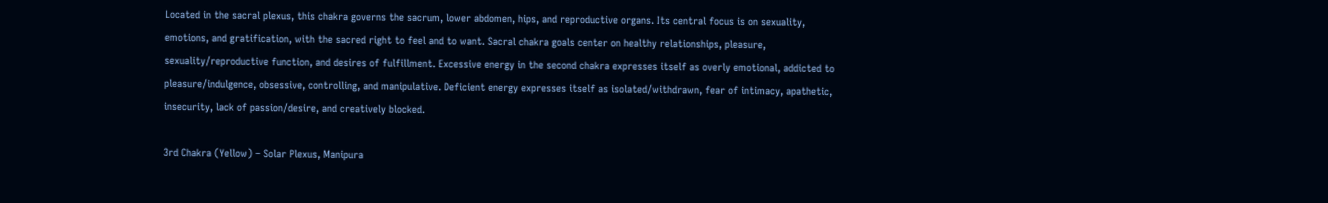Located in the sacral plexus, this chakra governs the sacrum, lower abdomen, hips, and reproductive organs. Its central focus is on sexuality, emotions, and gratification, with the sacred right to feel and to want. Sacral chakra goals center on healthy relationships, pleasure, sexuality/reproductive function, and desires of fulfillment. Excessive energy in the second chakra expresses itself as overly emotional, addicted to pleasure/indulgence, obsessive, controlling, and manipulative. Deficient energy expresses itself as isolated/withdrawn, fear of intimacy, apathetic, insecurity, lack of passion/desire, and creatively blocked.

3rd Chakra (Yellow) – Solar Plexus, Manipura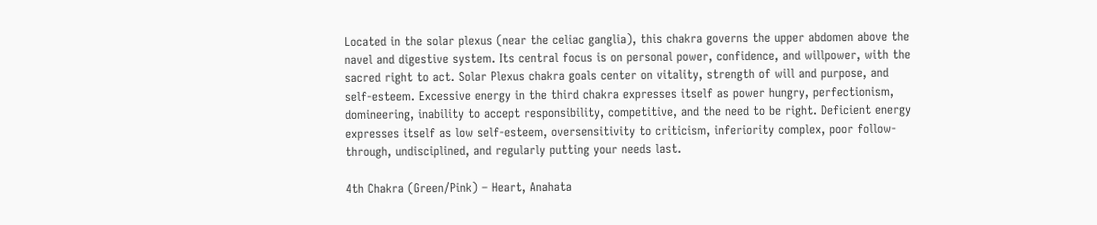Located in the solar plexus (near the celiac ganglia), this chakra governs the upper abdomen above the navel and digestive system. Its central focus is on personal power, confidence, and willpower, with the sacred right to act. Solar Plexus chakra goals center on vitality, strength of will and purpose, and self-esteem. Excessive energy in the third chakra expresses itself as power hungry, perfectionism, domineering, inability to accept responsibility, competitive, and the need to be right. Deficient energy expresses itself as low self-esteem, oversensitivity to criticism, inferiority complex, poor follow-through, undisciplined, and regularly putting your needs last.

4th Chakra (Green/Pink) – Heart, Anahata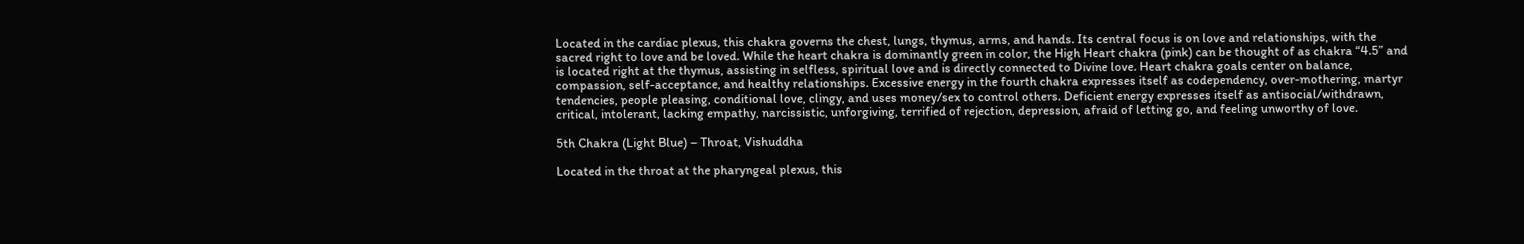Located in the cardiac plexus, this chakra governs the chest, lungs, thymus, arms, and hands. Its central focus is on love and relationships, with the sacred right to love and be loved. While the heart chakra is dominantly green in color, the High Heart chakra (pink) can be thought of as chakra “4.5” and is located right at the thymus, assisting in selfless, spiritual love and is directly connected to Divine love. Heart chakra goals center on balance, compassion, self-acceptance, and healthy relationships. Excessive energy in the fourth chakra expresses itself as codependency, over-mothering, martyr tendencies, people pleasing, conditional love, clingy, and uses money/sex to control others. Deficient energy expresses itself as antisocial/withdrawn, critical, intolerant, lacking empathy, narcissistic, unforgiving, terrified of rejection, depression, afraid of letting go, and feeling unworthy of love.

5th Chakra (Light Blue) – Throat, Vishuddha

Located in the throat at the pharyngeal plexus, this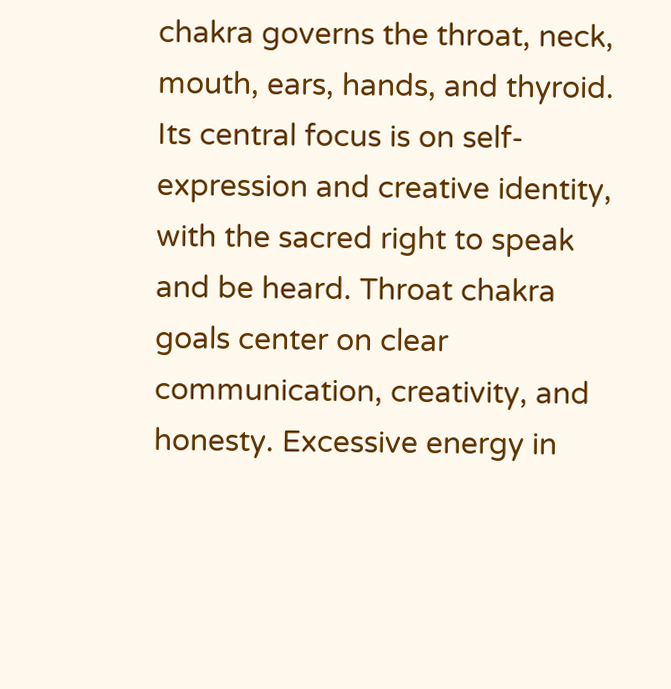chakra governs the throat, neck, mouth, ears, hands, and thyroid. Its central focus is on self-expression and creative identity, with the sacred right to speak and be heard. Throat chakra goals center on clear communication, creativity, and honesty. Excessive energy in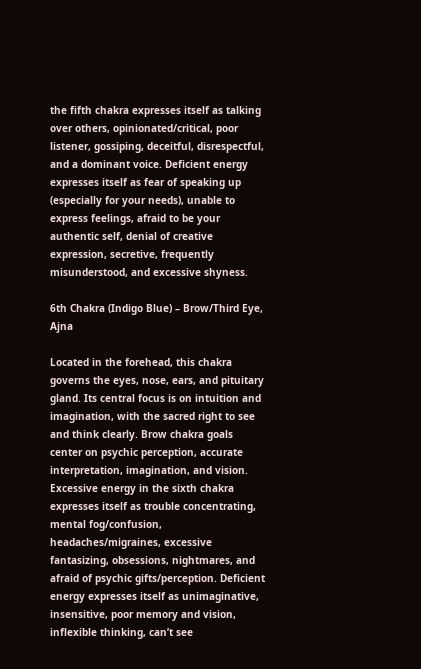the fifth chakra expresses itself as talking over others, opinionated/critical, poor listener, gossiping, deceitful, disrespectful, and a dominant voice. Deficient energy expresses itself as fear of speaking up (especially for your needs), unable to express feelings, afraid to be your authentic self, denial of creative expression, secretive, frequently misunderstood, and excessive shyness.

6th Chakra (Indigo Blue) – Brow/Third Eye, Ajna

Located in the forehead, this chakra governs the eyes, nose, ears, and pituitary gland. Its central focus is on intuition and imagination, with the sacred right to see and think clearly. Brow chakra goals center on psychic perception, accurate interpretation, imagination, and vision. Excessive energy in the sixth chakra expresses itself as trouble concentrating, mental fog/confusion, headaches/migraines, excessive fantasizing, obsessions, nightmares, and afraid of psychic gifts/perception. Deficient energy expresses itself as unimaginative, insensitive, poor memory and vision, inflexible thinking, can’t see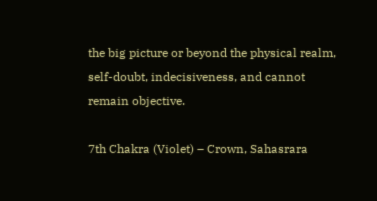the big picture or beyond the physical realm, self-doubt, indecisiveness, and cannot remain objective.

7th Chakra (Violet) – Crown, Sahasrara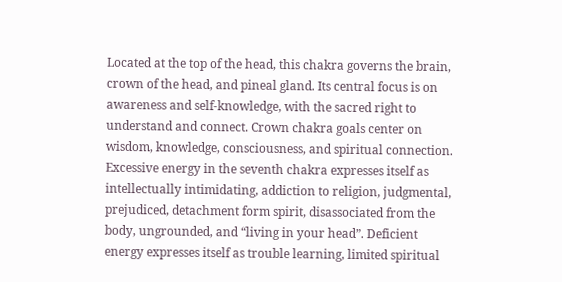Located at the top of the head, this chakra governs the brain, crown of the head, and pineal gland. Its central focus is on awareness and self-knowledge, with the sacred right to understand and connect. Crown chakra goals center on wisdom, knowledge, consciousness, and spiritual connection. Excessive energy in the seventh chakra expresses itself as intellectually intimidating, addiction to religion, judgmental, prejudiced, detachment form spirit, disassociated from the body, ungrounded, and “living in your head”. Deficient energy expresses itself as trouble learning, limited spiritual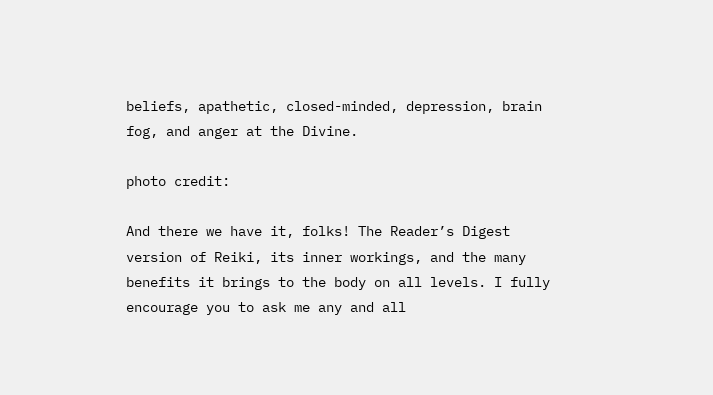beliefs, apathetic, closed-minded, depression, brain fog, and anger at the Divine.

photo credit:

And there we have it, folks! The Reader’s Digest version of Reiki, its inner workings, and the many benefits it brings to the body on all levels. I fully encourage you to ask me any and all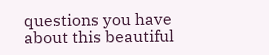questions you have about this beautiful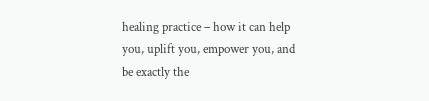healing practice – how it can help you, uplift you, empower you, and be exactly the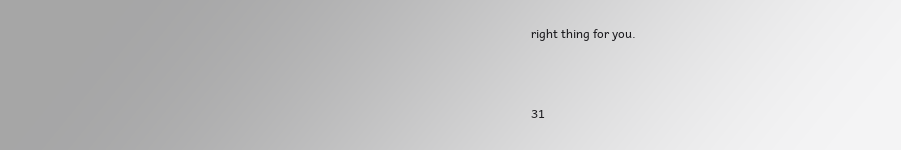right thing for you.



31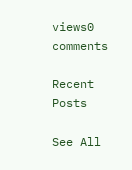views0 comments

Recent Posts

See All